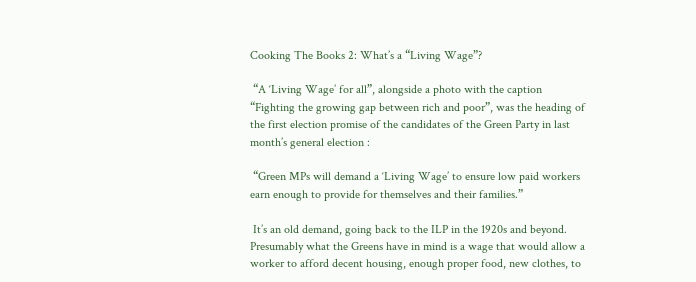Cooking The Books 2: What’s a “Living Wage”?

 “A ‘Living Wage’ for all”, alongside a photo with the caption “Fighting the growing gap between rich and poor”, was the heading of the first election promise of the candidates of the Green Party in last month’s general election :

 “Green MPs will demand a ‘Living Wage’ to ensure low paid workers earn enough to provide for themselves and their families.”

 It’s an old demand, going back to the ILP in the 1920s and beyond. Presumably what the Greens have in mind is a wage that would allow a worker to afford decent housing, enough proper food, new clothes, to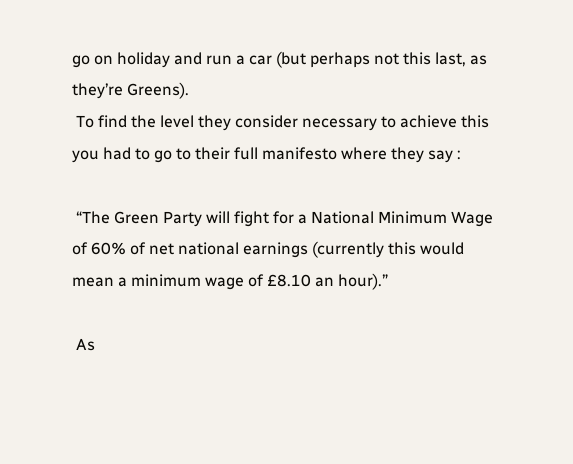go on holiday and run a car (but perhaps not this last, as they’re Greens).
 To find the level they consider necessary to achieve this you had to go to their full manifesto where they say :

 “The Green Party will fight for a National Minimum Wage of 60% of net national earnings (currently this would mean a minimum wage of £8.10 an hour).”

 As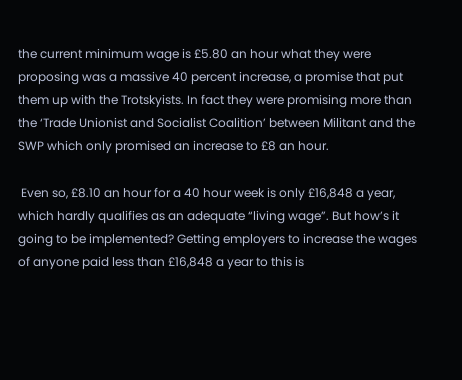the current minimum wage is £5.80 an hour what they were proposing was a massive 40 percent increase, a promise that put them up with the Trotskyists. In fact they were promising more than the ‘Trade Unionist and Socialist Coalition’ between Militant and the SWP which only promised an increase to £8 an hour.

 Even so, £8.10 an hour for a 40 hour week is only £16,848 a year, which hardly qualifies as an adequate “living wage”. But how’s it going to be implemented? Getting employers to increase the wages of anyone paid less than £16,848 a year to this is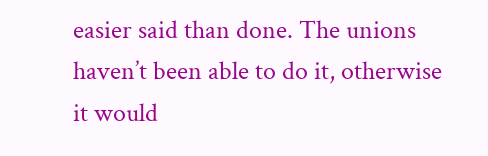easier said than done. The unions haven’t been able to do it, otherwise it would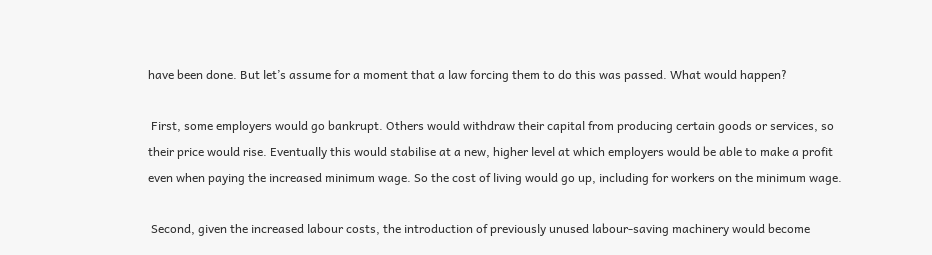have been done. But let’s assume for a moment that a law forcing them to do this was passed. What would happen?

 First, some employers would go bankrupt. Others would withdraw their capital from producing certain goods or services, so their price would rise. Eventually this would stabilise at a new, higher level at which employers would be able to make a profit even when paying the increased minimum wage. So the cost of living would go up, including for workers on the minimum wage.

 Second, given the increased labour costs, the introduction of previously unused labour-saving machinery would become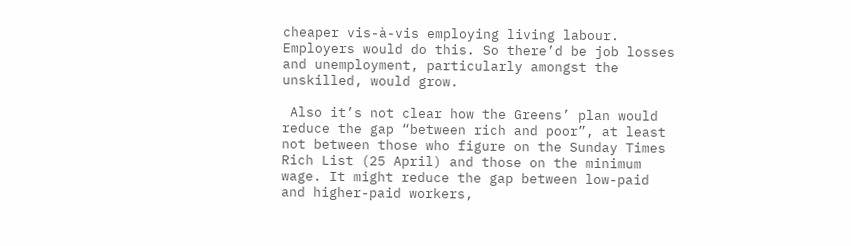cheaper vis-à-vis employing living labour. Employers would do this. So there’d be job losses and unemployment, particularly amongst the unskilled, would grow.

 Also it’s not clear how the Greens’ plan would reduce the gap “between rich and poor”, at least not between those who figure on the Sunday Times Rich List (25 April) and those on the minimum wage. It might reduce the gap between low-paid and higher-paid workers,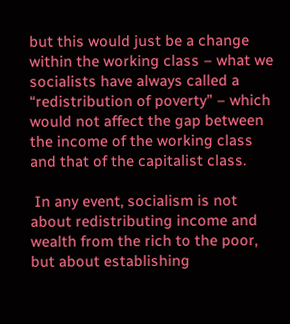but this would just be a change within the working class – what we socialists have always called a “redistribution of poverty” – which would not affect the gap between the income of the working class and that of the capitalist class.

 In any event, socialism is not about redistributing income and wealth from the rich to the poor, but about establishing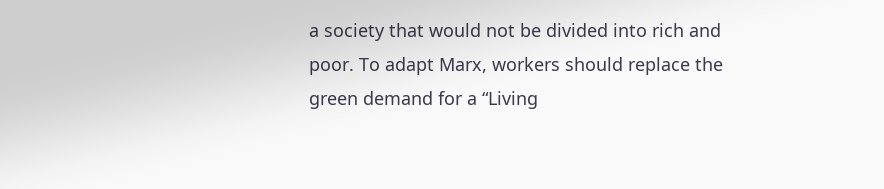a society that would not be divided into rich and poor. To adapt Marx, workers should replace the green demand for a “Living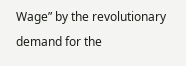Wage” by the revolutionary demand for the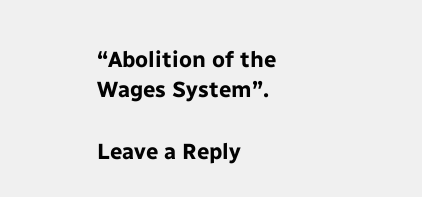“Abolition of the Wages System”.

Leave a Reply